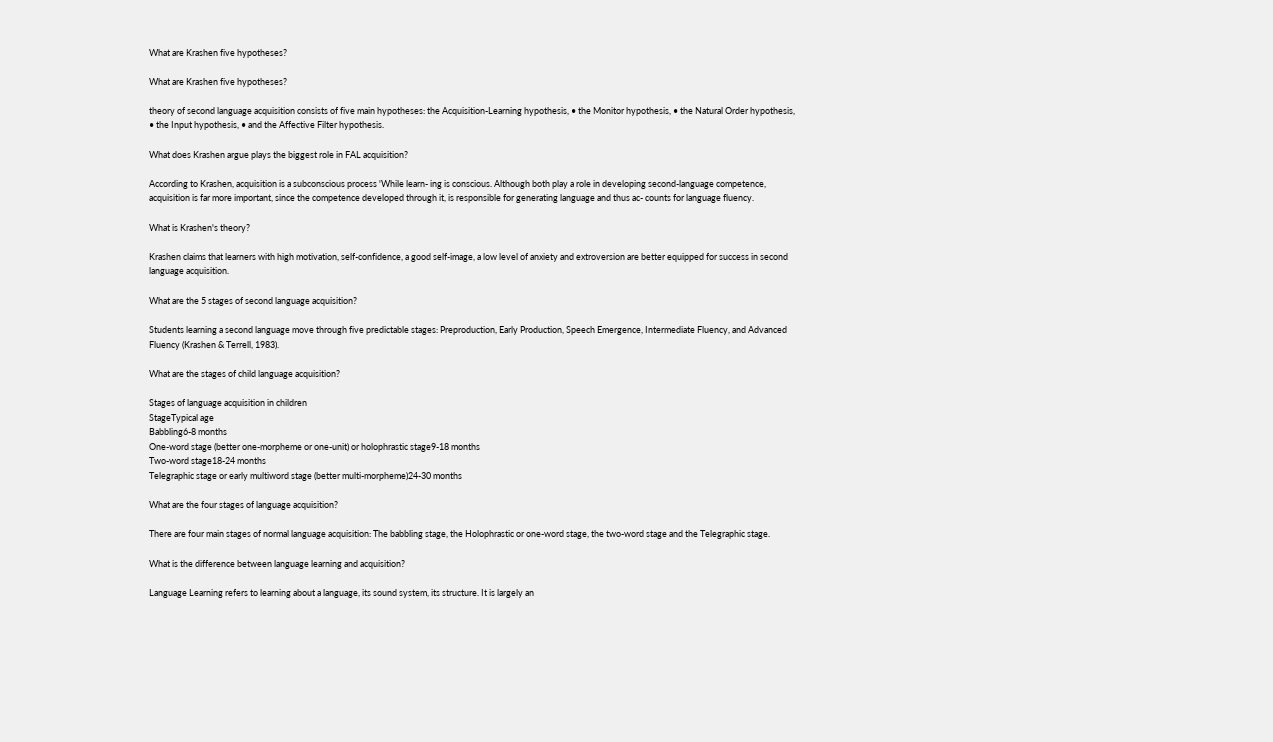What are Krashen five hypotheses?

What are Krashen five hypotheses?

theory of second language acquisition consists of five main hypotheses: the Acquisition-Learning hypothesis, • the Monitor hypothesis, • the Natural Order hypothesis, • the Input hypothesis, • and the Affective Filter hypothesis.

What does Krashen argue plays the biggest role in FAL acquisition?

According to Krashen, acquisition is a subconscious process 'While learn- ing is conscious. Although both play a role in developing second-language competence, acquisition is far more important, since the competence developed through it, is responsible for generating language and thus ac- counts for language fluency.

What is Krashen's theory?

Krashen claims that learners with high motivation, self-confidence, a good self-image, a low level of anxiety and extroversion are better equipped for success in second language acquisition.

What are the 5 stages of second language acquisition?

Students learning a second language move through five predictable stages: Preproduction, Early Production, Speech Emergence, Intermediate Fluency, and Advanced Fluency (Krashen & Terrell, 1983).

What are the stages of child language acquisition?

Stages of language acquisition in children
StageTypical age
Babbling6-8 months
One-word stage (better one-morpheme or one-unit) or holophrastic stage9-18 months
Two-word stage18-24 months
Telegraphic stage or early multiword stage (better multi-morpheme)24-30 months

What are the four stages of language acquisition?

There are four main stages of normal language acquisition: The babbling stage, the Holophrastic or one-word stage, the two-word stage and the Telegraphic stage.

What is the difference between language learning and acquisition?

Language Learning refers to learning about a language, its sound system, its structure. It is largely an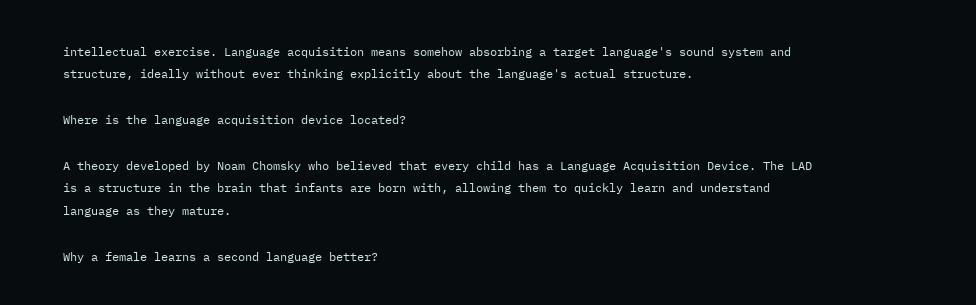intellectual exercise. Language acquisition means somehow absorbing a target language's sound system and structure, ideally without ever thinking explicitly about the language's actual structure.

Where is the language acquisition device located?

A theory developed by Noam Chomsky who believed that every child has a Language Acquisition Device. The LAD is a structure in the brain that infants are born with, allowing them to quickly learn and understand language as they mature.

Why a female learns a second language better?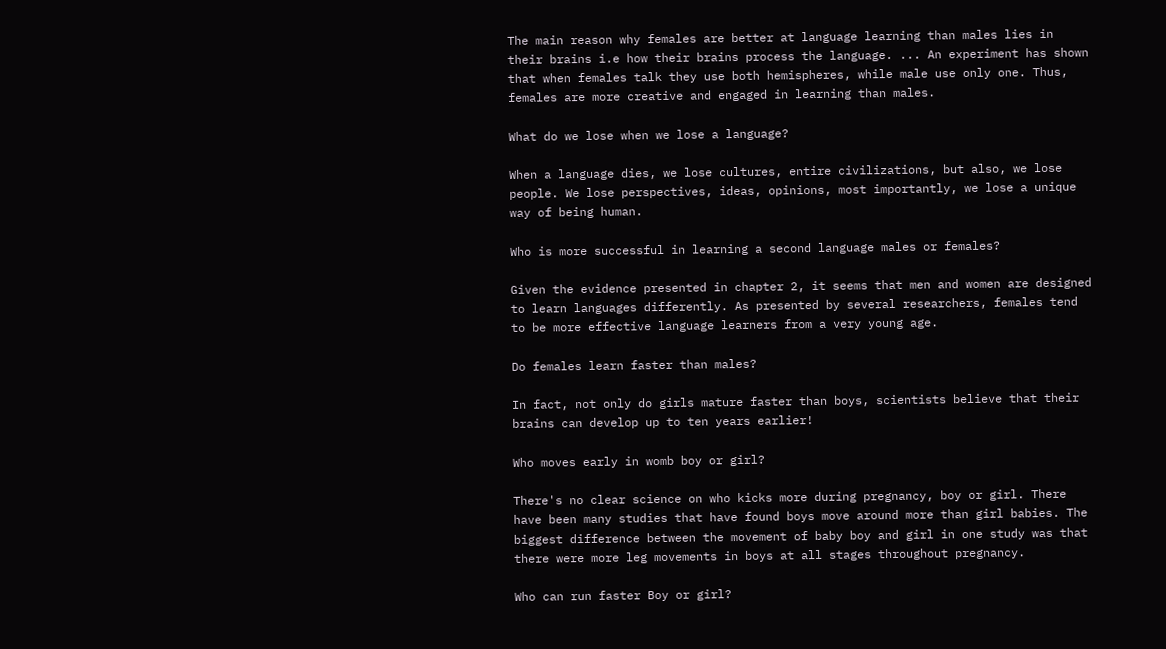The main reason why females are better at language learning than males lies in their brains i.e how their brains process the language. ... An experiment has shown that when females talk they use both hemispheres, while male use only one. Thus, females are more creative and engaged in learning than males.

What do we lose when we lose a language?

When a language dies, we lose cultures, entire civilizations, but also, we lose people. We lose perspectives, ideas, opinions, most importantly, we lose a unique way of being human.

Who is more successful in learning a second language males or females?

Given the evidence presented in chapter 2, it seems that men and women are designed to learn languages differently. As presented by several researchers, females tend to be more effective language learners from a very young age.

Do females learn faster than males?

In fact, not only do girls mature faster than boys, scientists believe that their brains can develop up to ten years earlier!

Who moves early in womb boy or girl?

There's no clear science on who kicks more during pregnancy, boy or girl. There have been many studies that have found boys move around more than girl babies. The biggest difference between the movement of baby boy and girl in one study was that there were more leg movements in boys at all stages throughout pregnancy.

Who can run faster Boy or girl?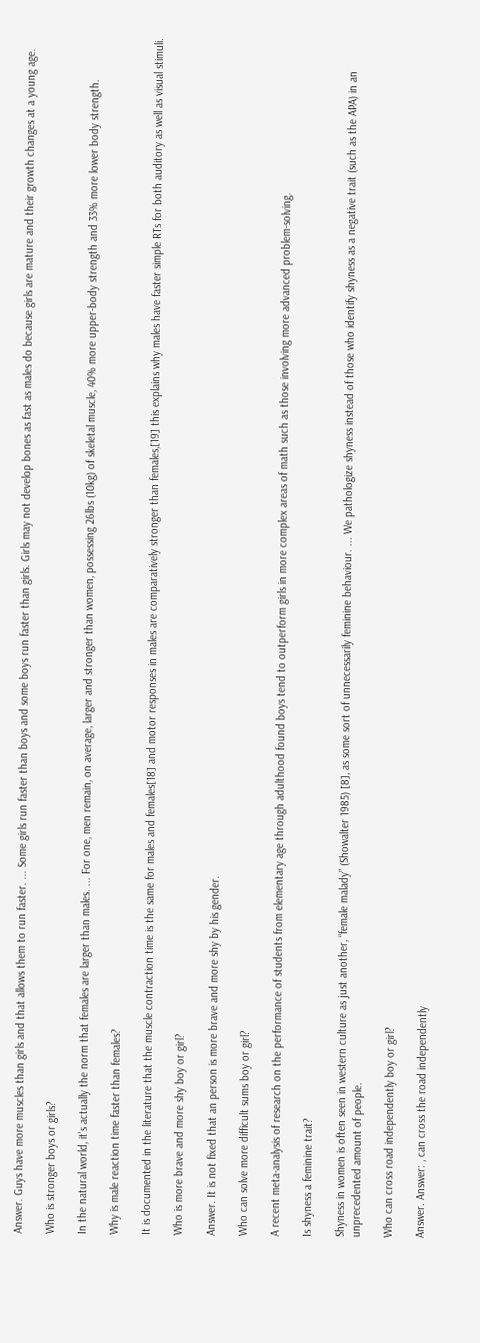Answer. Guys have more muscles than girls and that allows them to run faster. ... Some girls run faster than boys and some boys run faster than girls. Girls may not develop bones as fast as males do because girls are mature and their growth changes at a young age.

Who is stronger boys or girls?

In the natural world, it's actually the norm that females are larger than males. ... For one, men remain, on average, larger and stronger than women, possessing 26lbs (10kg) of skeletal muscle, 40% more upper-body strength and 33% more lower body strength.

Why is male reaction time faster than females?

It is documented in the literature that the muscle contraction time is the same for males and females[18] and motor responses in males are comparatively stronger than females,[19] this explains why males have faster simple RTs for both auditory as well as visual stimuli.

Who is more brave and more shy boy or girl?

Answer. It is not fixed that an person is more brave and more shy by his gender.

Who can solve more difficult sums boy or girl?

A recent meta-analysis of research on the performance of students from elementary age through adulthood found boys tend to outperform girls in more complex areas of math such as those involving more advanced problem-solving.

Is shyness a feminine trait?

Shyness in women is often seen in western culture as just another, “female malady” (Showalter 1985) [8], as some sort of unnecessarily feminine behaviour. ... We pathologize shyness instead of those who identify shyness as a negative trait (such as the APA) in an unprecedented amount of people.

Who can cross road independently boy or girl?

Answer. Answer: , can cross the road independently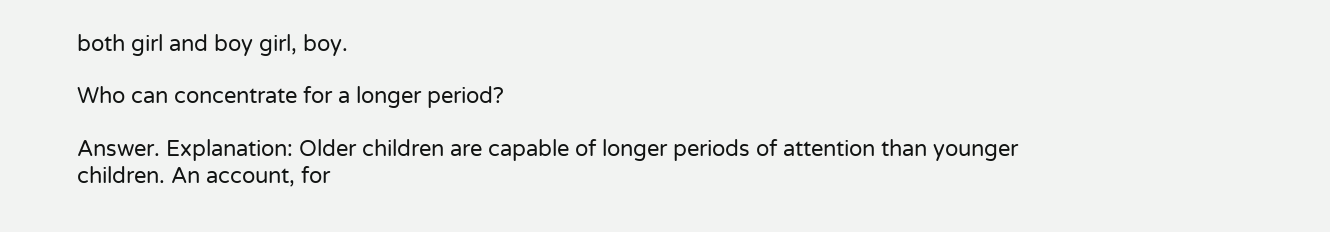both girl and boy girl, boy.

Who can concentrate for a longer period?

Answer. Explanation: Older children are capable of longer periods of attention than younger children. An account, for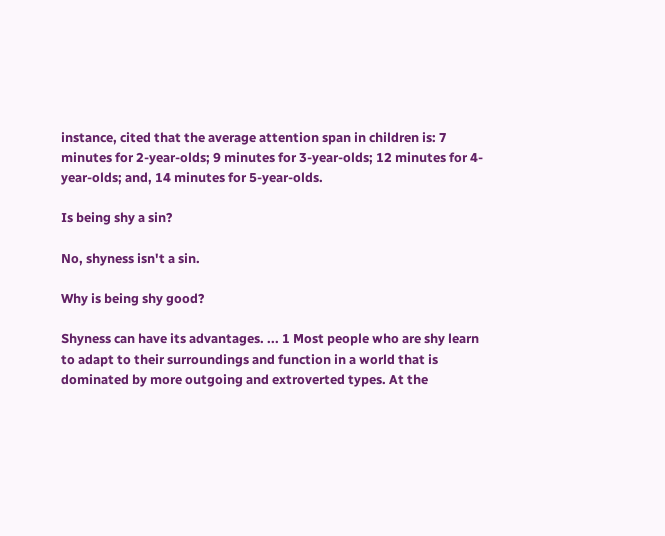instance, cited that the average attention span in children is: 7 minutes for 2-year-olds; 9 minutes for 3-year-olds; 12 minutes for 4-year-olds; and, 14 minutes for 5-year-olds.

Is being shy a sin?

No, shyness isn't a sin.

Why is being shy good?

Shyness can have its advantages. ... 1 Most people who are shy learn to adapt to their surroundings and function in a world that is dominated by more outgoing and extroverted types. At the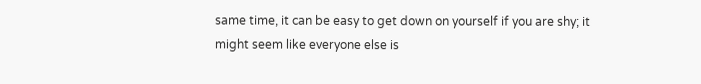same time, it can be easy to get down on yourself if you are shy; it might seem like everyone else is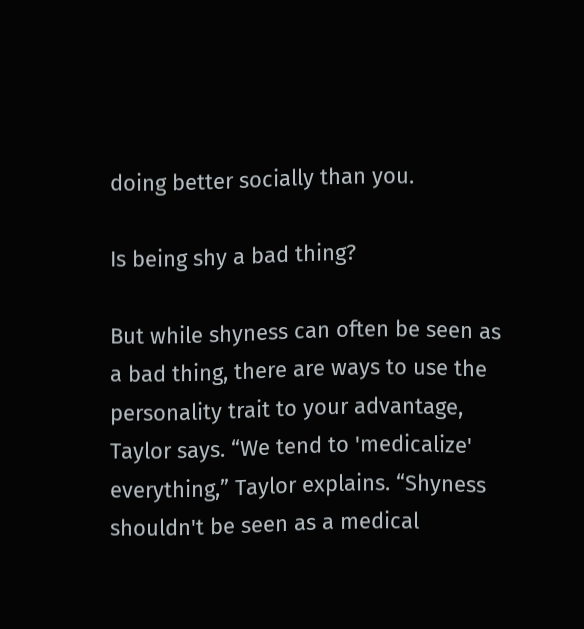doing better socially than you.

Is being shy a bad thing?

But while shyness can often be seen as a bad thing, there are ways to use the personality trait to your advantage, Taylor says. “We tend to 'medicalize' everything,” Taylor explains. “Shyness shouldn't be seen as a medical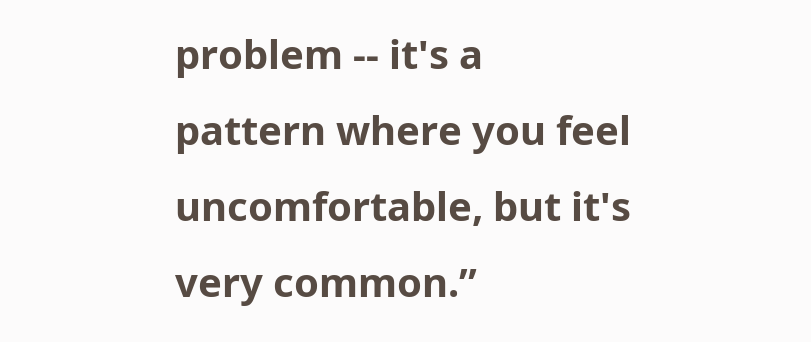problem -- it's a pattern where you feel uncomfortable, but it's very common.”